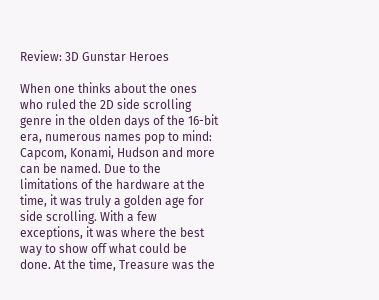Review: 3D Gunstar Heroes

When one thinks about the ones who ruled the 2D side scrolling genre in the olden days of the 16-bit era, numerous names pop to mind: Capcom, Konami, Hudson and more can be named. Due to the limitations of the hardware at the time, it was truly a golden age for side scrolling. With a few exceptions, it was where the best way to show off what could be done. At the time, Treasure was the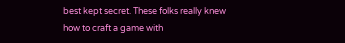best kept secret. These folks really knew how to craft a game with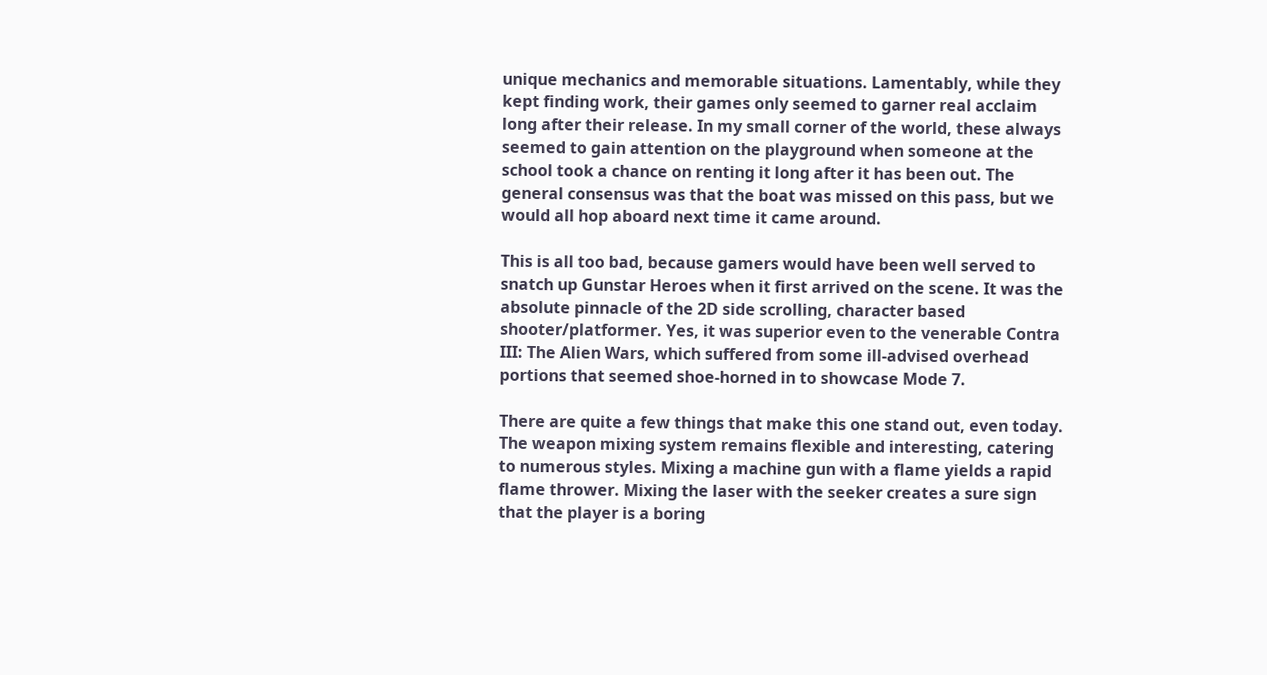unique mechanics and memorable situations. Lamentably, while they kept finding work, their games only seemed to garner real acclaim long after their release. In my small corner of the world, these always seemed to gain attention on the playground when someone at the school took a chance on renting it long after it has been out. The general consensus was that the boat was missed on this pass, but we would all hop aboard next time it came around.

This is all too bad, because gamers would have been well served to snatch up Gunstar Heroes when it first arrived on the scene. It was the absolute pinnacle of the 2D side scrolling, character based shooter/platformer. Yes, it was superior even to the venerable Contra III: The Alien Wars, which suffered from some ill-advised overhead portions that seemed shoe-horned in to showcase Mode 7.

There are quite a few things that make this one stand out, even today. The weapon mixing system remains flexible and interesting, catering to numerous styles. Mixing a machine gun with a flame yields a rapid flame thrower. Mixing the laser with the seeker creates a sure sign that the player is a boring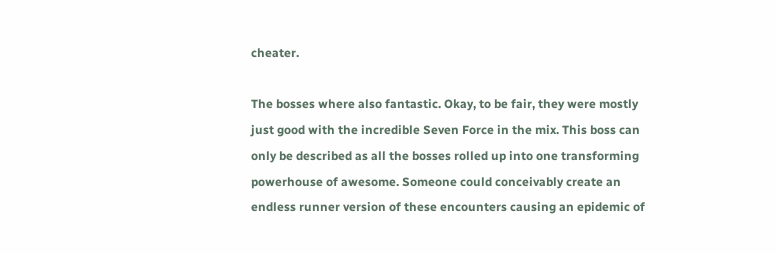cheater.

The bosses where also fantastic. Okay, to be fair, they were mostly just good with the incredible Seven Force in the mix. This boss can only be described as all the bosses rolled up into one transforming powerhouse of awesome. Someone could conceivably create an endless runner version of these encounters causing an epidemic of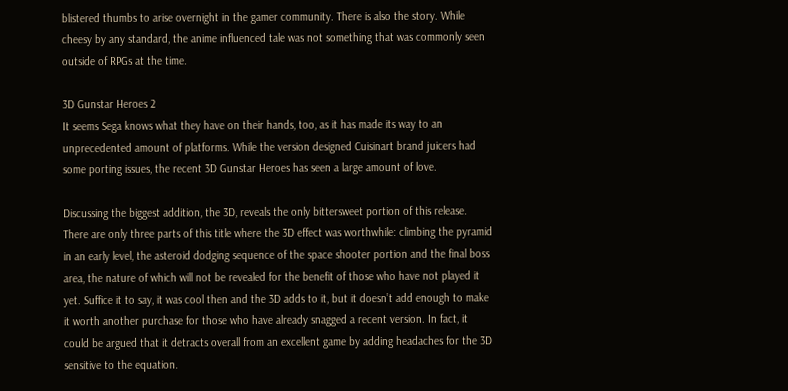blistered thumbs to arise overnight in the gamer community. There is also the story. While cheesy by any standard, the anime influenced tale was not something that was commonly seen outside of RPGs at the time.

3D Gunstar Heroes 2
It seems Sega knows what they have on their hands, too, as it has made its way to an unprecedented amount of platforms. While the version designed Cuisinart brand juicers had some porting issues, the recent 3D Gunstar Heroes has seen a large amount of love.

Discussing the biggest addition, the 3D, reveals the only bittersweet portion of this release. There are only three parts of this title where the 3D effect was worthwhile: climbing the pyramid in an early level, the asteroid dodging sequence of the space shooter portion and the final boss area, the nature of which will not be revealed for the benefit of those who have not played it yet. Suffice it to say, it was cool then and the 3D adds to it, but it doesn’t add enough to make it worth another purchase for those who have already snagged a recent version. In fact, it could be argued that it detracts overall from an excellent game by adding headaches for the 3D sensitive to the equation.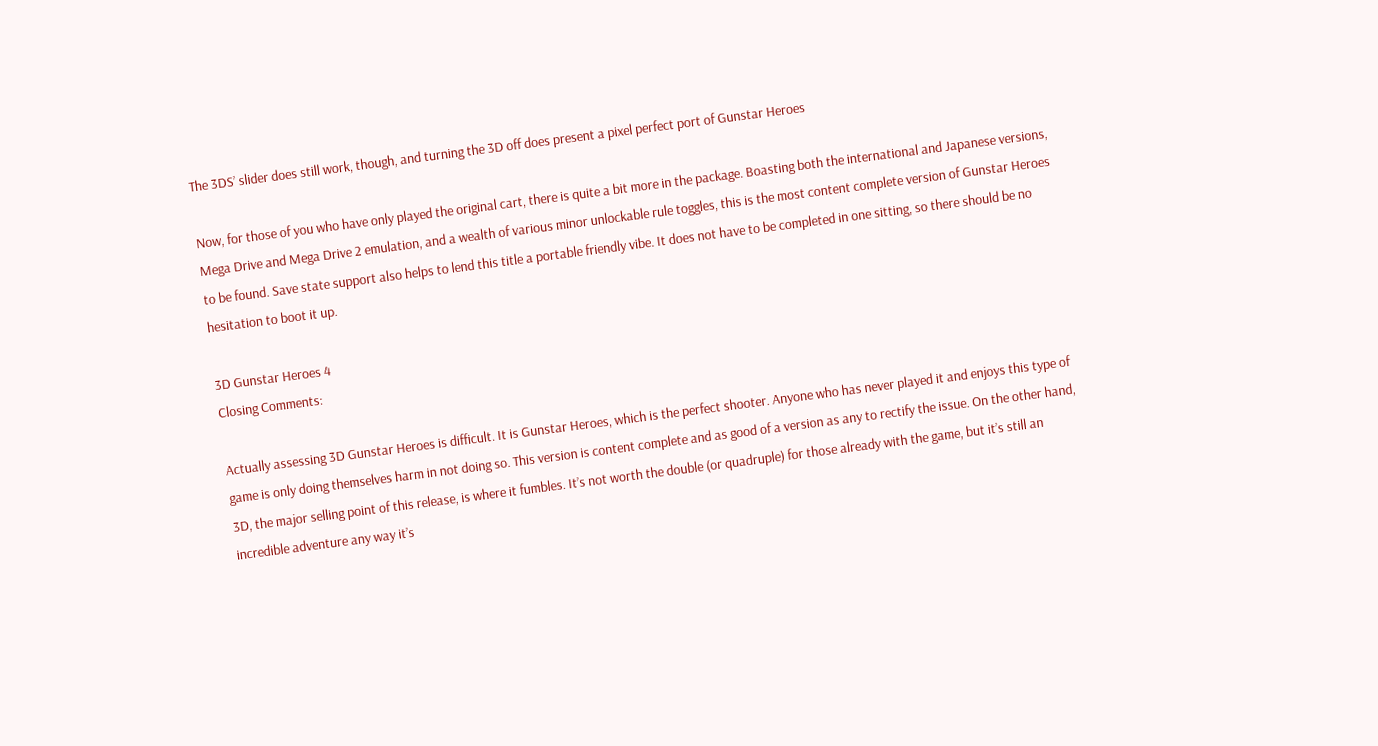The 3DS’ slider does still work, though, and turning the 3D off does present a pixel perfect port of Gunstar Heroes

Now, for those of you who have only played the original cart, there is quite a bit more in the package. Boasting both the international and Japanese versions, Mega Drive and Mega Drive 2 emulation, and a wealth of various minor unlockable rule toggles, this is the most content complete version of Gunstar Heroes to be found. Save state support also helps to lend this title a portable friendly vibe. It does not have to be completed in one sitting, so there should be no hesitation to boot it up.

3D Gunstar Heroes 4
Closing Comments:

Actually assessing 3D Gunstar Heroes is difficult. It is Gunstar Heroes, which is the perfect shooter. Anyone who has never played it and enjoys this type of game is only doing themselves harm in not doing so. This version is content complete and as good of a version as any to rectify the issue. On the other hand, 3D, the major selling point of this release, is where it fumbles. It’s not worth the double (or quadruple) for those already with the game, but it’s still an incredible adventure any way it’s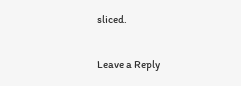sliced.

Leave a Reply